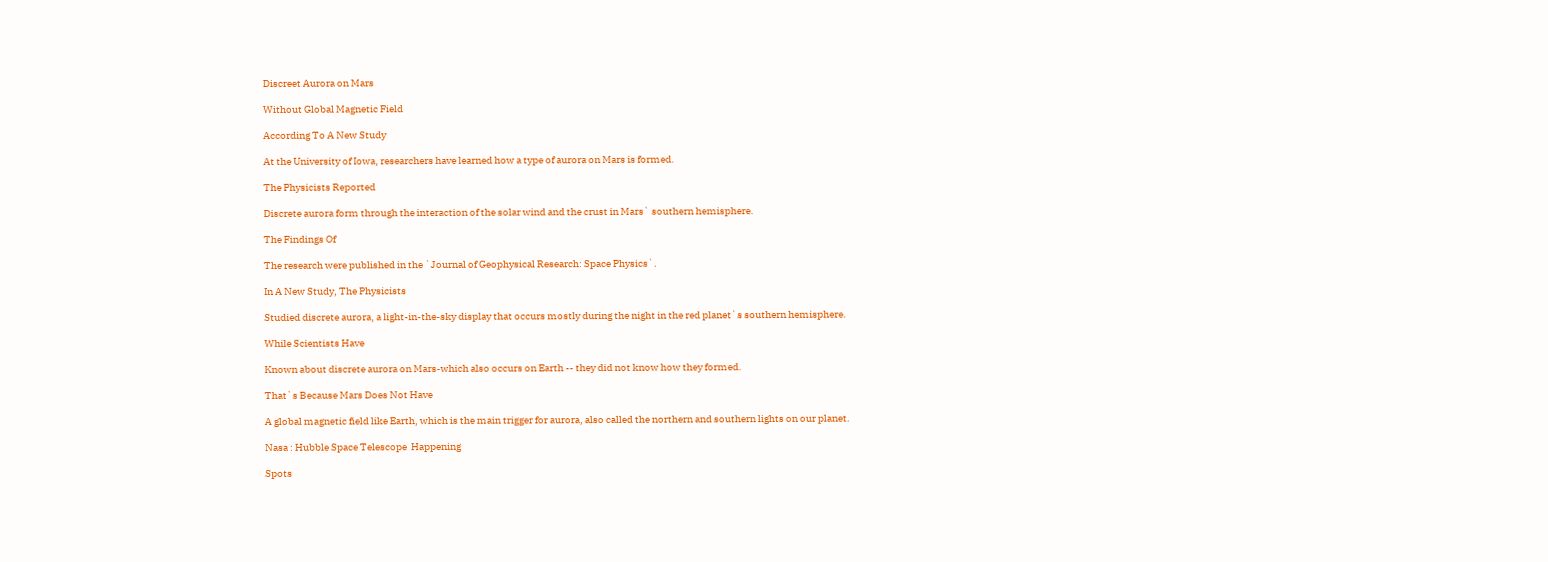Discreet Aurora on Mars

Without Global Magnetic Field

According To A New Study

At the University of Iowa, researchers have learned how a type of aurora on Mars is formed.

The Physicists Reported

Discrete aurora form through the interaction of the solar wind and the crust in Mars` southern hemisphere.

The Findings Of

The research were published in the `Journal of Geophysical Research: Space Physics`.

In A New Study, The Physicists

Studied discrete aurora, a light-in-the-sky display that occurs mostly during the night in the red planet`s southern hemisphere.

While Scientists Have

Known about discrete aurora on Mars-which also occurs on Earth -- they did not know how they formed.

That`s Because Mars Does Not Have

A global magnetic field like Earth, which is the main trigger for aurora, also called the northern and southern lights on our planet.

Nasa : Hubble Space Telescope  Happening

Spots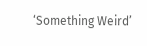‘Something Weird’